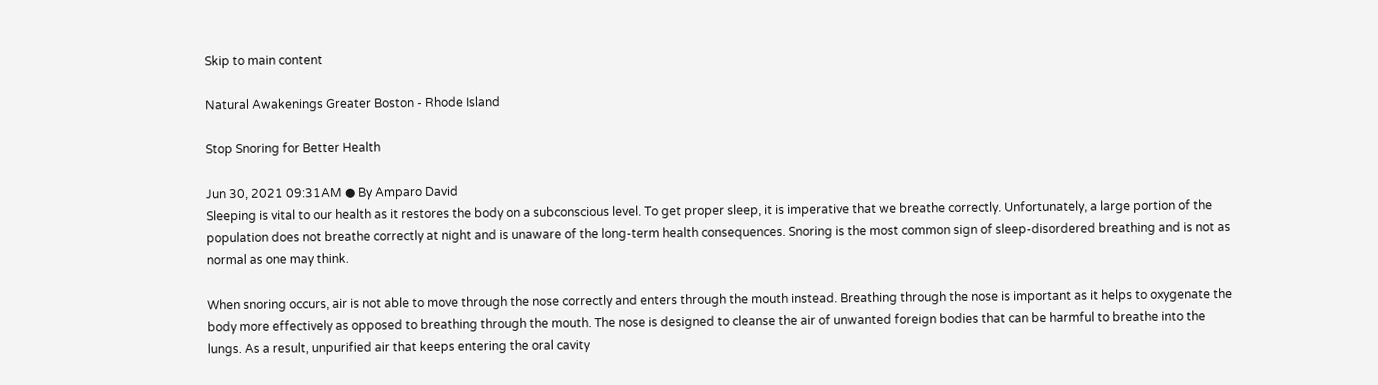Skip to main content

Natural Awakenings Greater Boston - Rhode Island

Stop Snoring for Better Health

Jun 30, 2021 09:31AM ● By Amparo David
Sleeping is vital to our health as it restores the body on a subconscious level. To get proper sleep, it is imperative that we breathe correctly. Unfortunately, a large portion of the population does not breathe correctly at night and is unaware of the long-term health consequences. Snoring is the most common sign of sleep-disordered breathing and is not as normal as one may think.

When snoring occurs, air is not able to move through the nose correctly and enters through the mouth instead. Breathing through the nose is important as it helps to oxygenate the body more effectively as opposed to breathing through the mouth. The nose is designed to cleanse the air of unwanted foreign bodies that can be harmful to breathe into the lungs. As a result, unpurified air that keeps entering the oral cavity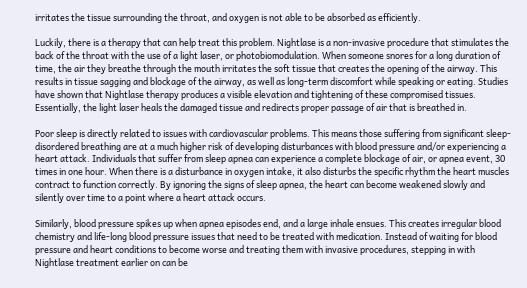irritates the tissue surrounding the throat, and oxygen is not able to be absorbed as efficiently.

Luckily, there is a therapy that can help treat this problem. Nightlase is a non-invasive procedure that stimulates the back of the throat with the use of a light laser, or photobiomodulation. When someone snores for a long duration of time, the air they breathe through the mouth irritates the soft tissue that creates the opening of the airway. This results in tissue sagging and blockage of the airway, as well as long-term discomfort while speaking or eating. Studies have shown that Nightlase therapy produces a visible elevation and tightening of these compromised tissues. Essentially, the light laser heals the damaged tissue and redirects proper passage of air that is breathed in.

Poor sleep is directly related to issues with cardiovascular problems. This means those suffering from significant sleep-disordered breathing are at a much higher risk of developing disturbances with blood pressure and/or experiencing a heart attack. Individuals that suffer from sleep apnea can experience a complete blockage of air, or apnea event, 30 times in one hour. When there is a disturbance in oxygen intake, it also disturbs the specific rhythm the heart muscles contract to function correctly. By ignoring the signs of sleep apnea, the heart can become weakened slowly and silently over time to a point where a heart attack occurs.

Similarly, blood pressure spikes up when apnea episodes end, and a large inhale ensues. This creates irregular blood chemistry and life-long blood pressure issues that need to be treated with medication. Instead of waiting for blood pressure and heart conditions to become worse and treating them with invasive procedures, stepping in with Nightlase treatment earlier on can be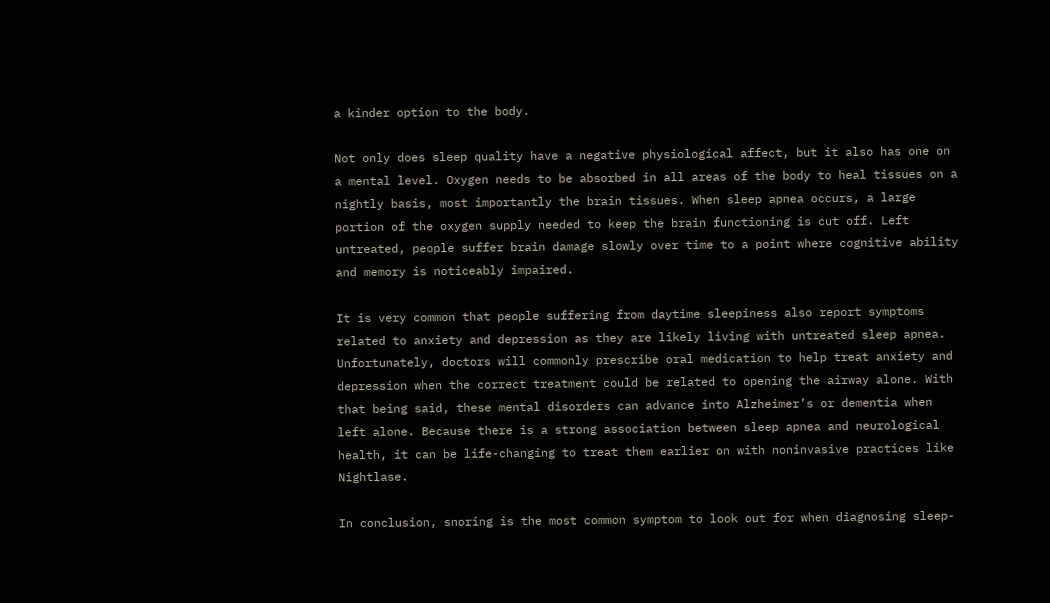a kinder option to the body.

Not only does sleep quality have a negative physiological affect, but it also has one on a mental level. Oxygen needs to be absorbed in all areas of the body to heal tissues on a nightly basis, most importantly the brain tissues. When sleep apnea occurs, a large portion of the oxygen supply needed to keep the brain functioning is cut off. Left untreated, people suffer brain damage slowly over time to a point where cognitive ability and memory is noticeably impaired.

It is very common that people suffering from daytime sleepiness also report symptoms related to anxiety and depression as they are likely living with untreated sleep apnea. Unfortunately, doctors will commonly prescribe oral medication to help treat anxiety and depression when the correct treatment could be related to opening the airway alone. With that being said, these mental disorders can advance into Alzheimer’s or dementia when left alone. Because there is a strong association between sleep apnea and neurological health, it can be life-changing to treat them earlier on with noninvasive practices like Nightlase.

In conclusion, snoring is the most common symptom to look out for when diagnosing sleep-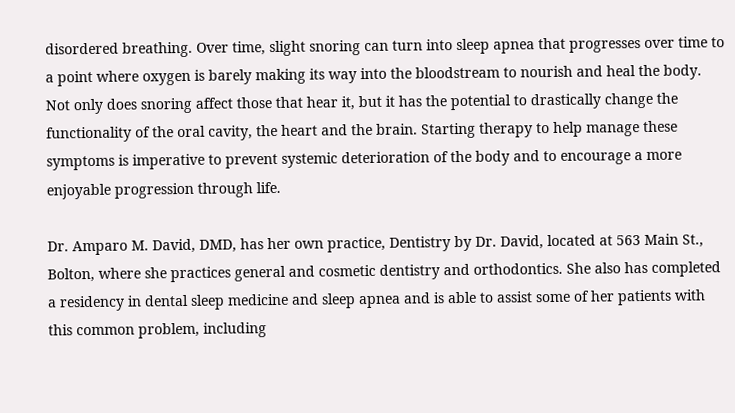disordered breathing. Over time, slight snoring can turn into sleep apnea that progresses over time to a point where oxygen is barely making its way into the bloodstream to nourish and heal the body. Not only does snoring affect those that hear it, but it has the potential to drastically change the functionality of the oral cavity, the heart and the brain. Starting therapy to help manage these symptoms is imperative to prevent systemic deterioration of the body and to encourage a more enjoyable progression through life.

Dr. Amparo M. David, DMD, has her own practice, Dentistry by Dr. David, located at 563 Main St., Bolton, where she practices general and cosmetic dentistry and orthodontics. She also has completed a residency in dental sleep medicine and sleep apnea and is able to assist some of her patients with this common problem, including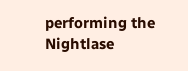performing the Nightlase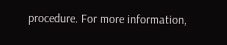procedure. For more information,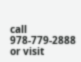call 978-779-2888 or visit